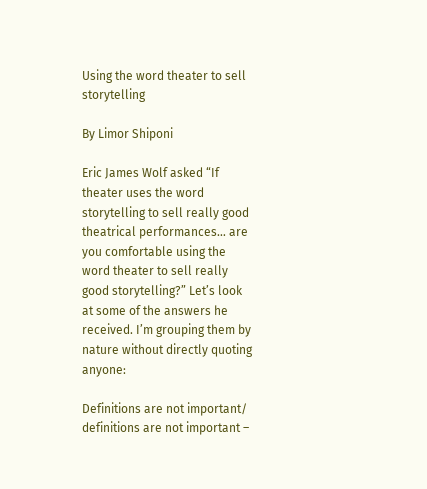Using the word theater to sell storytelling

By Limor Shiponi

Eric James Wolf asked “If theater uses the word storytelling to sell really good theatrical performances… are you comfortable using the word theater to sell really good storytelling?” Let’s look at some of the answers he received. I’m grouping them by nature without directly quoting anyone:

Definitions are not important/ definitions are not important –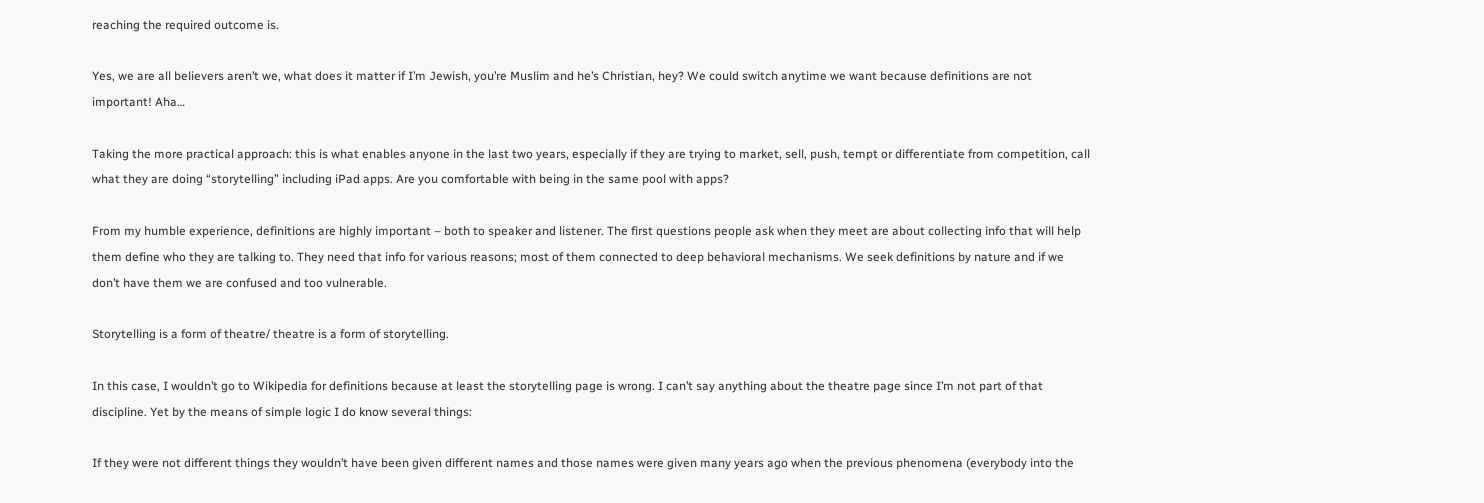reaching the required outcome is.

Yes, we are all believers aren’t we, what does it matter if I’m Jewish, you’re Muslim and he’s Christian, hey? We could switch anytime we want because definitions are not important! Aha…

Taking the more practical approach: this is what enables anyone in the last two years, especially if they are trying to market, sell, push, tempt or differentiate from competition, call what they are doing “storytelling” including iPad apps. Are you comfortable with being in the same pool with apps?

From my humble experience, definitions are highly important – both to speaker and listener. The first questions people ask when they meet are about collecting info that will help them define who they are talking to. They need that info for various reasons; most of them connected to deep behavioral mechanisms. We seek definitions by nature and if we don’t have them we are confused and too vulnerable.

Storytelling is a form of theatre/ theatre is a form of storytelling.

In this case, I wouldn’t go to Wikipedia for definitions because at least the storytelling page is wrong. I can’t say anything about the theatre page since I’m not part of that discipline. Yet by the means of simple logic I do know several things:

If they were not different things they wouldn’t have been given different names and those names were given many years ago when the previous phenomena (everybody into the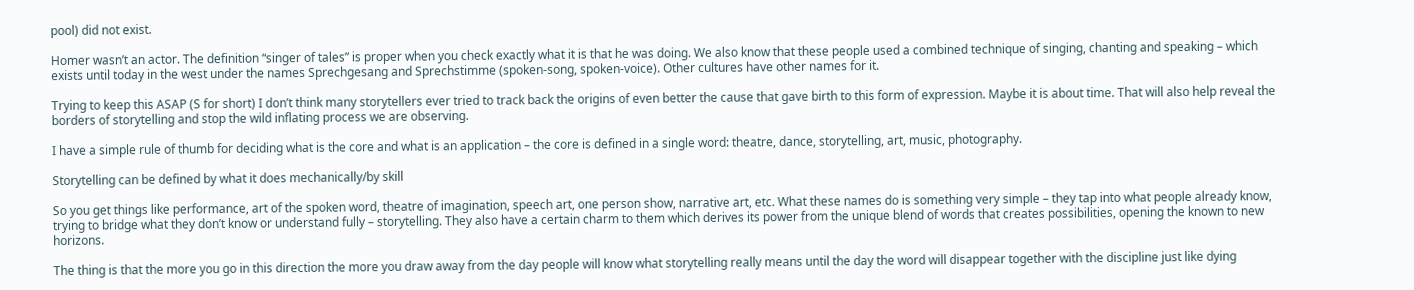pool) did not exist.

Homer wasn’t an actor. The definition “singer of tales” is proper when you check exactly what it is that he was doing. We also know that these people used a combined technique of singing, chanting and speaking – which exists until today in the west under the names Sprechgesang and Sprechstimme (spoken-song, spoken-voice). Other cultures have other names for it.

Trying to keep this ASAP (S for short) I don’t think many storytellers ever tried to track back the origins of even better the cause that gave birth to this form of expression. Maybe it is about time. That will also help reveal the borders of storytelling and stop the wild inflating process we are observing.

I have a simple rule of thumb for deciding what is the core and what is an application – the core is defined in a single word: theatre, dance, storytelling, art, music, photography.

Storytelling can be defined by what it does mechanically/by skill

So you get things like performance, art of the spoken word, theatre of imagination, speech art, one person show, narrative art, etc. What these names do is something very simple – they tap into what people already know, trying to bridge what they don’t know or understand fully – storytelling. They also have a certain charm to them which derives its power from the unique blend of words that creates possibilities, opening the known to new horizons.

The thing is that the more you go in this direction the more you draw away from the day people will know what storytelling really means until the day the word will disappear together with the discipline just like dying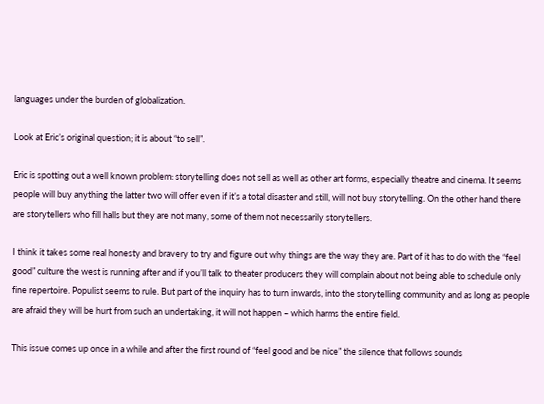languages under the burden of globalization.

Look at Eric’s original question; it is about “to sell”.

Eric is spotting out a well known problem: storytelling does not sell as well as other art forms, especially theatre and cinema. It seems people will buy anything the latter two will offer even if it’s a total disaster and still, will not buy storytelling. On the other hand there are storytellers who fill halls but they are not many, some of them not necessarily storytellers.

I think it takes some real honesty and bravery to try and figure out why things are the way they are. Part of it has to do with the “feel good” culture the west is running after and if you’ll talk to theater producers they will complain about not being able to schedule only fine repertoire. Populist seems to rule. But part of the inquiry has to turn inwards, into the storytelling community and as long as people are afraid they will be hurt from such an undertaking, it will not happen – which harms the entire field.

This issue comes up once in a while and after the first round of “feel good and be nice” the silence that follows sounds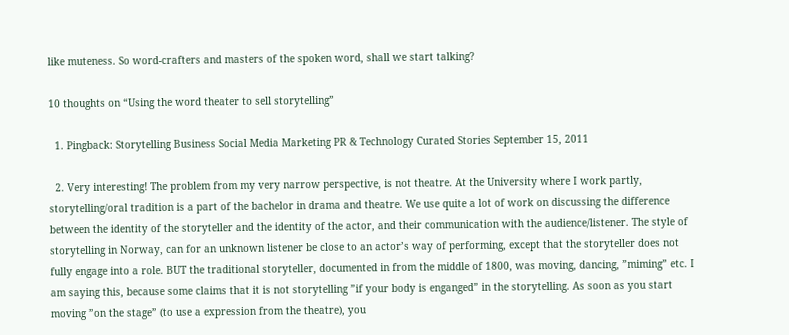like muteness. So word-crafters and masters of the spoken word, shall we start talking?

10 thoughts on “Using the word theater to sell storytelling”

  1. Pingback: Storytelling Business Social Media Marketing PR & Technology Curated Stories September 15, 2011

  2. Very interesting! The problem from my very narrow perspective, is not theatre. At the University where I work partly, storytelling/oral tradition is a part of the bachelor in drama and theatre. We use quite a lot of work on discussing the difference between the identity of the storyteller and the identity of the actor, and their communication with the audience/listener. The style of storytelling in Norway, can for an unknown listener be close to an actor’s way of performing, except that the storyteller does not fully engage into a role. BUT the traditional storyteller, documented in from the middle of 1800, was moving, dancing, ”miming” etc. I am saying this, because some claims that it is not storytelling ”if your body is enganged” in the storytelling. As soon as you start moving ”on the stage” (to use a expression from the theatre), you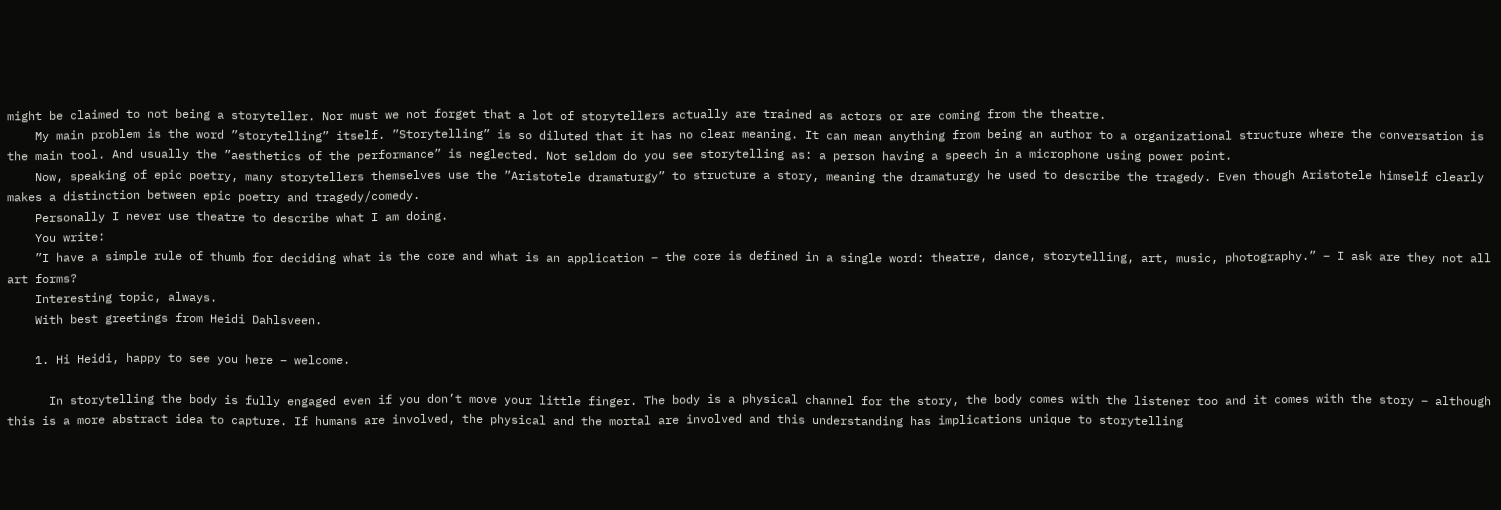might be claimed to not being a storyteller. Nor must we not forget that a lot of storytellers actually are trained as actors or are coming from the theatre.
    My main problem is the word ”storytelling” itself. ”Storytelling” is so diluted that it has no clear meaning. It can mean anything from being an author to a organizational structure where the conversation is the main tool. And usually the ”aesthetics of the performance” is neglected. Not seldom do you see storytelling as: a person having a speech in a microphone using power point.
    Now, speaking of epic poetry, many storytellers themselves use the ”Aristotele dramaturgy” to structure a story, meaning the dramaturgy he used to describe the tragedy. Even though Aristotele himself clearly makes a distinction between epic poetry and tragedy/comedy.
    Personally I never use theatre to describe what I am doing.
    You write:
    ”I have a simple rule of thumb for deciding what is the core and what is an application – the core is defined in a single word: theatre, dance, storytelling, art, music, photography.” – I ask are they not all art forms?
    Interesting topic, always.
    With best greetings from Heidi Dahlsveen.

    1. Hi Heidi, happy to see you here – welcome.

      In storytelling the body is fully engaged even if you don’t move your little finger. The body is a physical channel for the story, the body comes with the listener too and it comes with the story – although this is a more abstract idea to capture. If humans are involved, the physical and the mortal are involved and this understanding has implications unique to storytelling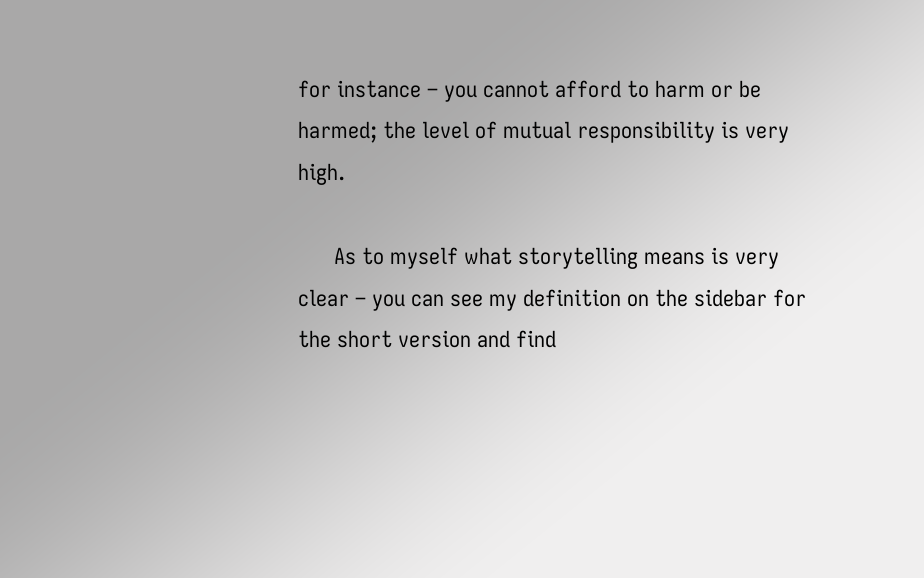for instance – you cannot afford to harm or be harmed; the level of mutual responsibility is very high.

      As to myself what storytelling means is very clear – you can see my definition on the sidebar for the short version and find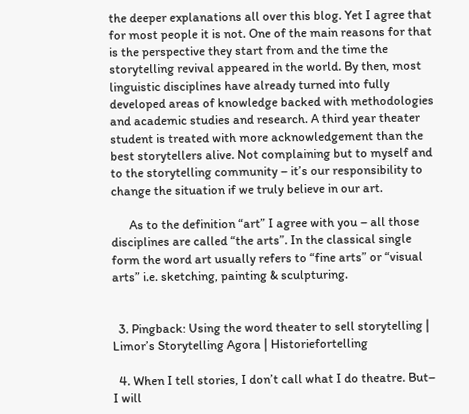the deeper explanations all over this blog. Yet I agree that for most people it is not. One of the main reasons for that is the perspective they start from and the time the storytelling revival appeared in the world. By then, most linguistic disciplines have already turned into fully developed areas of knowledge backed with methodologies and academic studies and research. A third year theater student is treated with more acknowledgement than the best storytellers alive. Not complaining but to myself and to the storytelling community – it’s our responsibility to change the situation if we truly believe in our art.

      As to the definition “art” I agree with you – all those disciplines are called “the arts”. In the classical single form the word art usually refers to “fine arts” or “visual arts” i.e. sketching, painting & sculpturing.


  3. Pingback: Using the word theater to sell storytelling | Limor’s Storytelling Agora | Historiefortelling

  4. When I tell stories, I don’t call what I do theatre. But– I will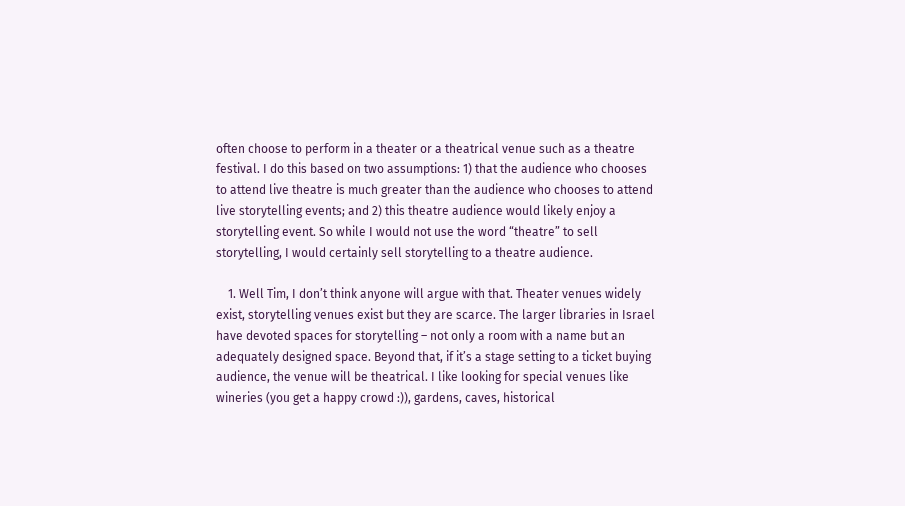often choose to perform in a theater or a theatrical venue such as a theatre festival. I do this based on two assumptions: 1) that the audience who chooses to attend live theatre is much greater than the audience who chooses to attend live storytelling events; and 2) this theatre audience would likely enjoy a storytelling event. So while I would not use the word “theatre” to sell storytelling, I would certainly sell storytelling to a theatre audience.

    1. Well Tim, I don’t think anyone will argue with that. Theater venues widely exist, storytelling venues exist but they are scarce. The larger libraries in Israel have devoted spaces for storytelling – not only a room with a name but an adequately designed space. Beyond that, if it’s a stage setting to a ticket buying audience, the venue will be theatrical. I like looking for special venues like wineries (you get a happy crowd :)), gardens, caves, historical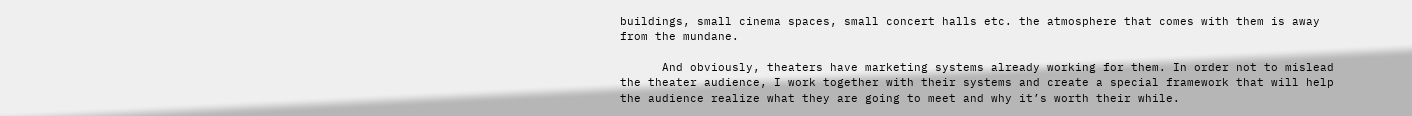buildings, small cinema spaces, small concert halls etc. the atmosphere that comes with them is away from the mundane.

      And obviously, theaters have marketing systems already working for them. In order not to mislead the theater audience, I work together with their systems and create a special framework that will help the audience realize what they are going to meet and why it’s worth their while.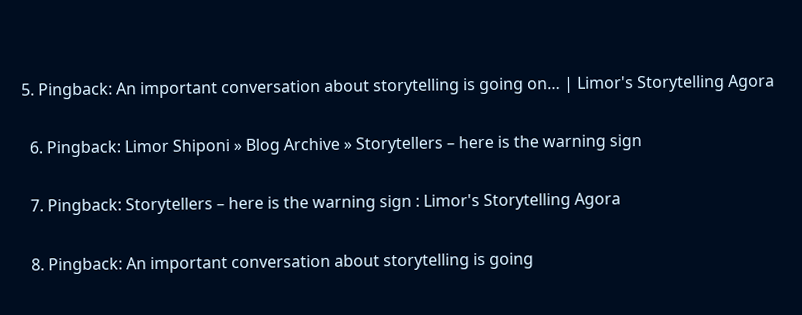5. Pingback: An important conversation about storytelling is going on… | Limor's Storytelling Agora

  6. Pingback: Limor Shiponi » Blog Archive » Storytellers – here is the warning sign

  7. Pingback: Storytellers – here is the warning sign : Limor's Storytelling Agora

  8. Pingback: An important conversation about storytelling is going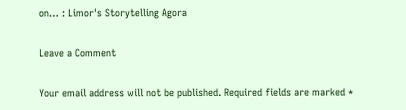on… : Limor's Storytelling Agora

Leave a Comment

Your email address will not be published. Required fields are marked *